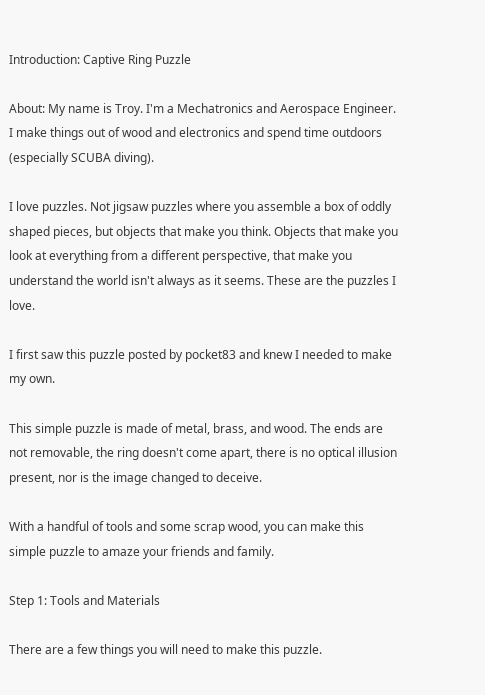Introduction: Captive Ring Puzzle

About: My name is Troy. I'm a Mechatronics and Aerospace Engineer. I make things out of wood and electronics and spend time outdoors (especially SCUBA diving).

I love puzzles. Not jigsaw puzzles where you assemble a box of oddly shaped pieces, but objects that make you think. Objects that make you look at everything from a different perspective, that make you understand the world isn't always as it seems. These are the puzzles I love.

I first saw this puzzle posted by pocket83 and knew I needed to make my own.

This simple puzzle is made of metal, brass, and wood. The ends are not removable, the ring doesn't come apart, there is no optical illusion present, nor is the image changed to deceive.

With a handful of tools and some scrap wood, you can make this simple puzzle to amaze your friends and family.

Step 1: Tools and Materials

There are a few things you will need to make this puzzle.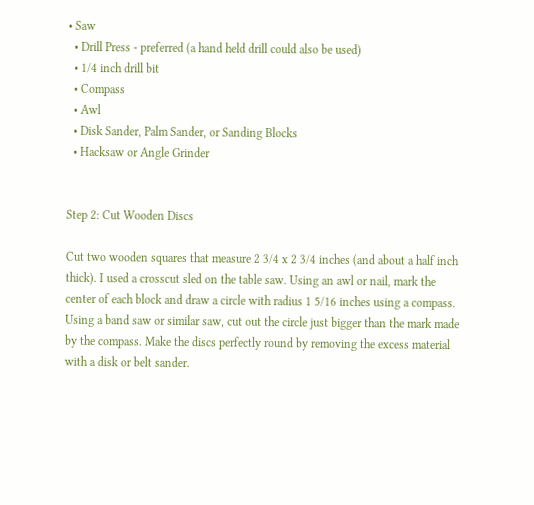• Saw
  • Drill Press - preferred (a hand held drill could also be used)
  • 1/4 inch drill bit
  • Compass
  • Awl
  • Disk Sander, Palm Sander, or Sanding Blocks
  • Hacksaw or Angle Grinder


Step 2: Cut Wooden Discs

Cut two wooden squares that measure 2 3/4 x 2 3/4 inches (and about a half inch thick). I used a crosscut sled on the table saw. Using an awl or nail, mark the center of each block and draw a circle with radius 1 5/16 inches using a compass. Using a band saw or similar saw, cut out the circle just bigger than the mark made by the compass. Make the discs perfectly round by removing the excess material with a disk or belt sander.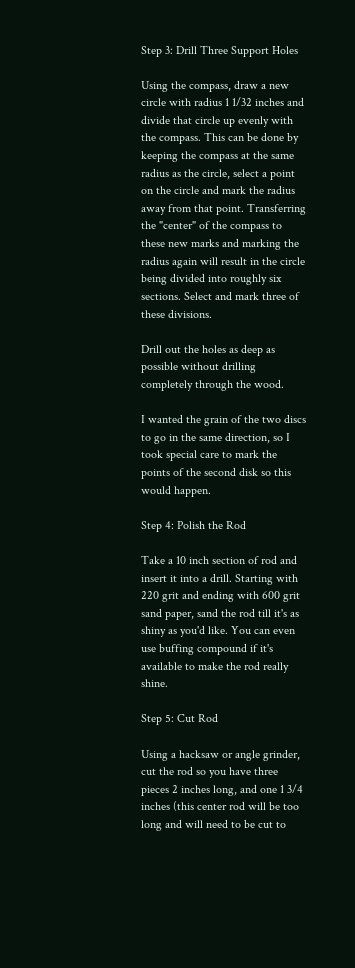Step 3: Drill Three Support Holes

Using the compass, draw a new circle with radius 1 1/32 inches and divide that circle up evenly with the compass. This can be done by keeping the compass at the same radius as the circle, select a point on the circle and mark the radius away from that point. Transferring the "center" of the compass to these new marks and marking the radius again will result in the circle being divided into roughly six sections. Select and mark three of these divisions.

Drill out the holes as deep as possible without drilling completely through the wood.

I wanted the grain of the two discs to go in the same direction, so I took special care to mark the points of the second disk so this would happen.

Step 4: Polish the Rod

Take a 10 inch section of rod and insert it into a drill. Starting with 220 grit and ending with 600 grit sand paper, sand the rod till it's as shiny as you'd like. You can even use buffing compound if it's available to make the rod really shine.

Step 5: Cut Rod

Using a hacksaw or angle grinder, cut the rod so you have three pieces 2 inches long, and one 1 3/4 inches (this center rod will be too long and will need to be cut to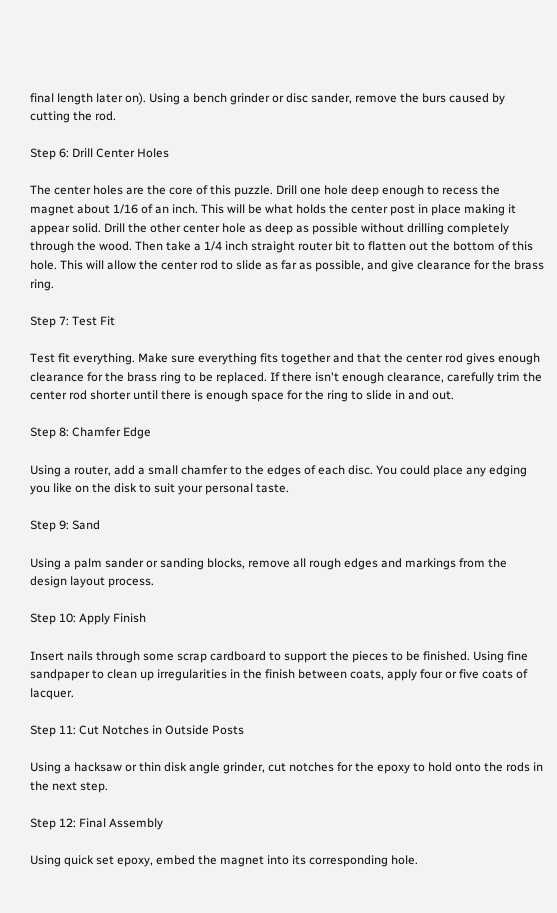final length later on). Using a bench grinder or disc sander, remove the burs caused by cutting the rod.

Step 6: Drill Center Holes

The center holes are the core of this puzzle. Drill one hole deep enough to recess the magnet about 1/16 of an inch. This will be what holds the center post in place making it appear solid. Drill the other center hole as deep as possible without drilling completely through the wood. Then take a 1/4 inch straight router bit to flatten out the bottom of this hole. This will allow the center rod to slide as far as possible, and give clearance for the brass ring.

Step 7: Test Fit

Test fit everything. Make sure everything fits together and that the center rod gives enough clearance for the brass ring to be replaced. If there isn't enough clearance, carefully trim the center rod shorter until there is enough space for the ring to slide in and out.

Step 8: Chamfer Edge

Using a router, add a small chamfer to the edges of each disc. You could place any edging you like on the disk to suit your personal taste.

Step 9: Sand

Using a palm sander or sanding blocks, remove all rough edges and markings from the design layout process.

Step 10: Apply Finish

Insert nails through some scrap cardboard to support the pieces to be finished. Using fine sandpaper to clean up irregularities in the finish between coats, apply four or five coats of lacquer.

Step 11: Cut Notches in Outside Posts

Using a hacksaw or thin disk angle grinder, cut notches for the epoxy to hold onto the rods in the next step.

Step 12: Final Assembly

Using quick set epoxy, embed the magnet into its corresponding hole.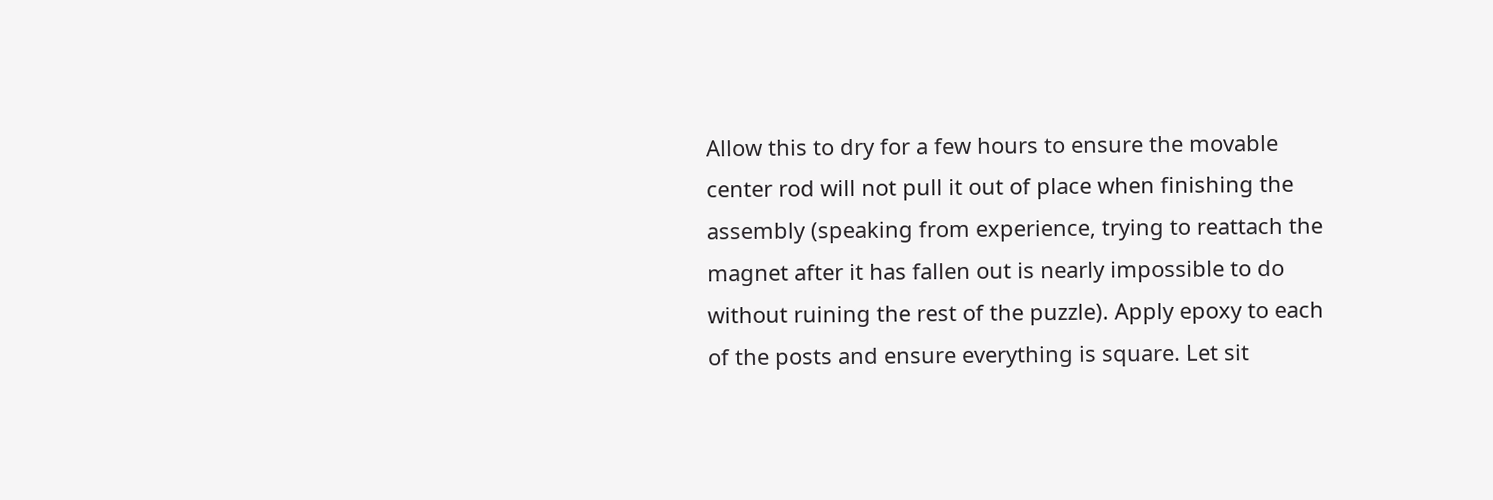Allow this to dry for a few hours to ensure the movable center rod will not pull it out of place when finishing the assembly (speaking from experience, trying to reattach the magnet after it has fallen out is nearly impossible to do without ruining the rest of the puzzle). Apply epoxy to each of the posts and ensure everything is square. Let sit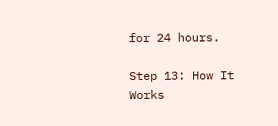for 24 hours.

Step 13: How It Works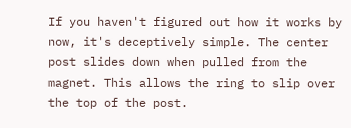If you haven't figured out how it works by now, it's deceptively simple. The center post slides down when pulled from the magnet. This allows the ring to slip over the top of the post.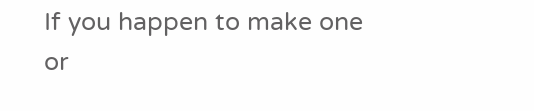If you happen to make one or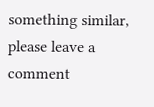something similar, please leave a comment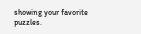showing your favorite puzzles.